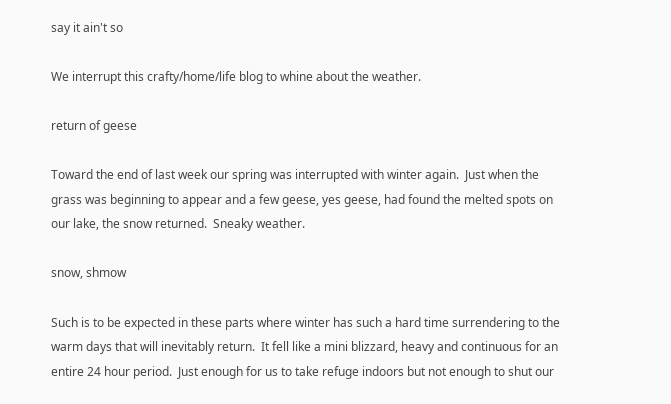say it ain't so

We interrupt this crafty/home/life blog to whine about the weather.

return of geese

Toward the end of last week our spring was interrupted with winter again.  Just when the grass was beginning to appear and a few geese, yes geese, had found the melted spots on our lake, the snow returned.  Sneaky weather.

snow, shmow

Such is to be expected in these parts where winter has such a hard time surrendering to the warm days that will inevitably return.  It fell like a mini blizzard, heavy and continuous for an entire 24 hour period.  Just enough for us to take refuge indoors but not enough to shut our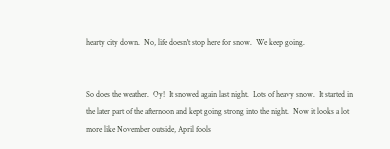hearty city down.  No, life doesn't stop here for snow.  We keep going.


So does the weather.  Oy!  It snowed again last night.  Lots of heavy snow.  It started in the later part of the afternoon and kept going strong into the night.  Now it looks a lot more like November outside, April fools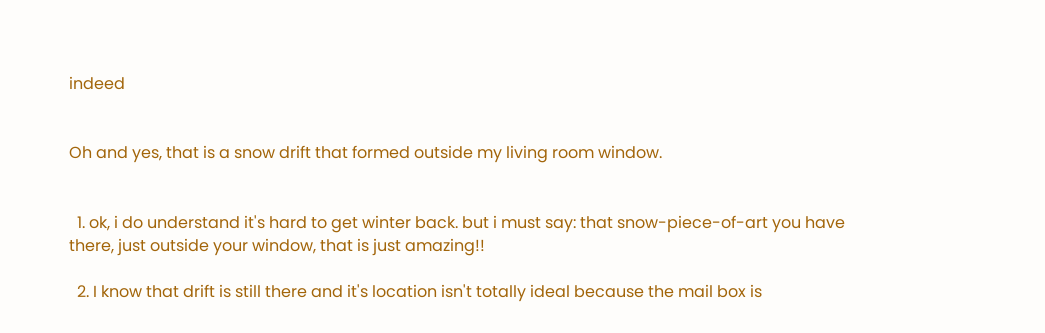indeed


Oh and yes, that is a snow drift that formed outside my living room window.


  1. ok, i do understand it's hard to get winter back. but i must say: that snow-piece-of-art you have there, just outside your window, that is just amazing!!

  2. I know that drift is still there and it's location isn't totally ideal because the mail box is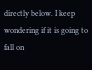directly below. I keep wondering if it is going to fall on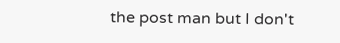the post man but I don't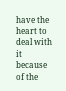have the heart to deal with it because of the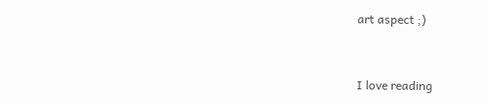art aspect ;)


I love reading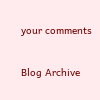your comments

Blog Archive